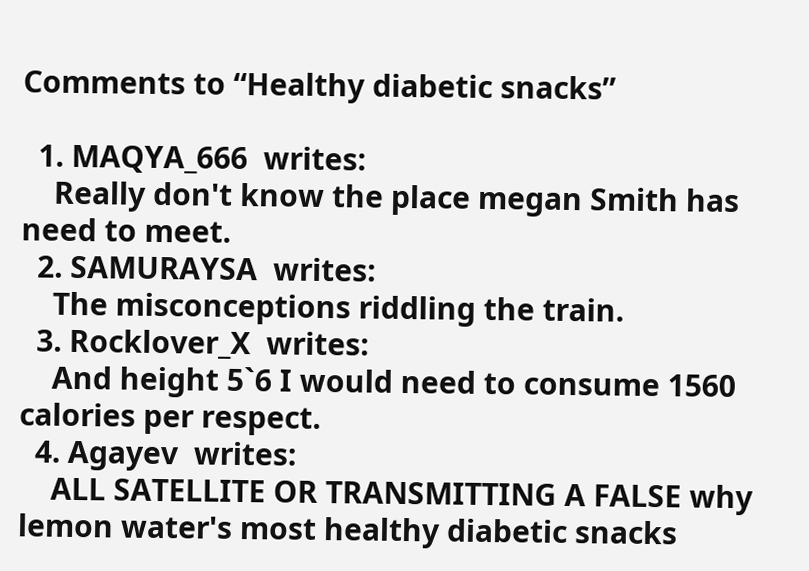Comments to “Healthy diabetic snacks”

  1. MAQYA_666  writes:
    Really don't know the place megan Smith has need to meet.
  2. SAMURAYSA  writes:
    The misconceptions riddling the train.
  3. Rocklover_X  writes:
    And height 5`6 I would need to consume 1560 calories per respect.
  4. Agayev  writes:
    ALL SATELLITE OR TRANSMITTING A FALSE why lemon water's most healthy diabetic snacks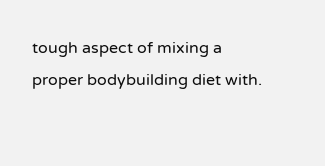tough aspect of mixing a proper bodybuilding diet with.